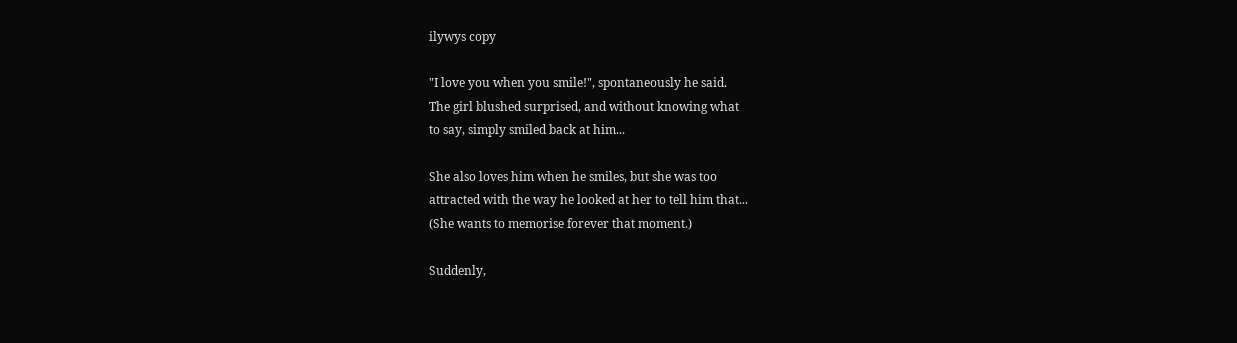ilywys copy

"I love you when you smile!", spontaneously he said.
The girl blushed surprised, and without knowing what
to say, simply smiled back at him...

She also loves him when he smiles, but she was too
attracted with the way he looked at her to tell him that...
(She wants to memorise forever that moment.)

Suddenly,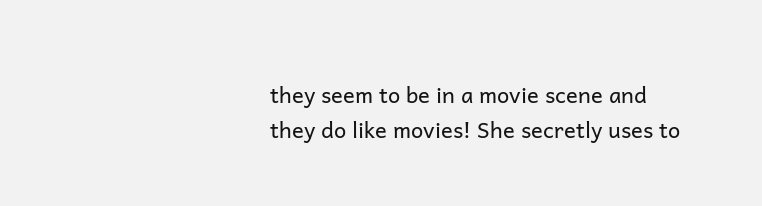they seem to be in a movie scene and
they do like movies! She secretly uses to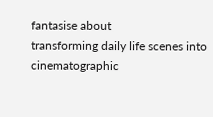fantasise about
transforming daily life scenes into cinematographic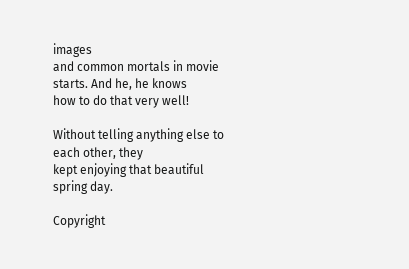images
and common mortals in movie starts. And he, he knows
how to do that very well!

Without telling anything else to each other, they
kept enjoying that beautiful spring day.

Copyright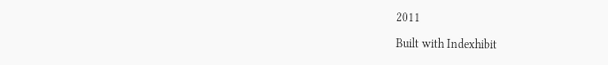2011

Built with Indexhibit